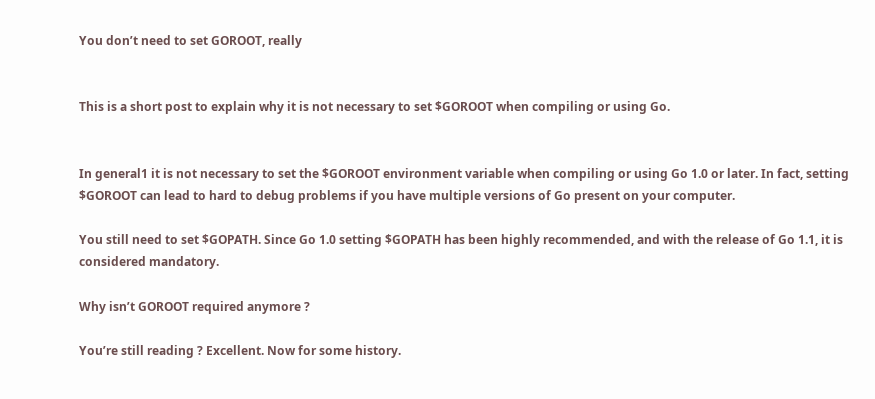You don’t need to set GOROOT, really


This is a short post to explain why it is not necessary to set $GOROOT when compiling or using Go.


In general1 it is not necessary to set the $GOROOT environment variable when compiling or using Go 1.0 or later. In fact, setting $GOROOT can lead to hard to debug problems if you have multiple versions of Go present on your computer.

You still need to set $GOPATH. Since Go 1.0 setting $GOPATH has been highly recommended, and with the release of Go 1.1, it is considered mandatory.

Why isn’t GOROOT required anymore ?

You’re still reading ? Excellent. Now for some history.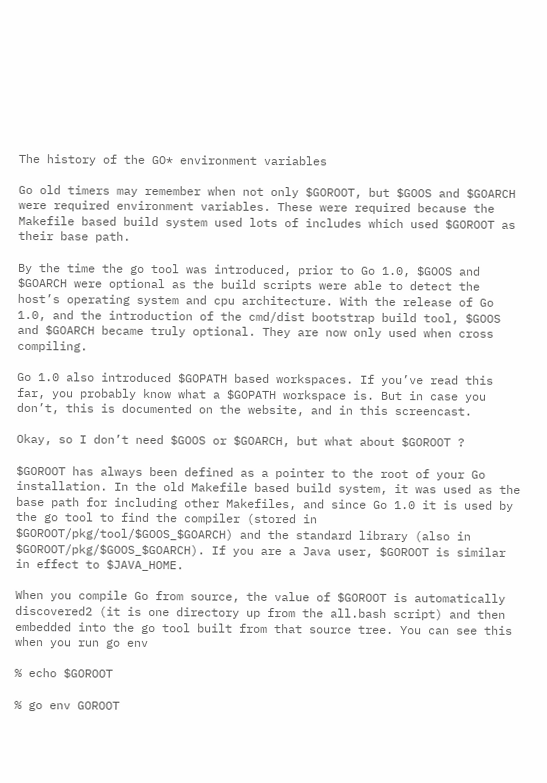The history of the GO* environment variables

Go old timers may remember when not only $GOROOT, but $GOOS and $GOARCH were required environment variables. These were required because the Makefile based build system used lots of includes which used $GOROOT as their base path.

By the time the go tool was introduced, prior to Go 1.0, $GOOS and $GOARCH were optional as the build scripts were able to detect the host’s operating system and cpu architecture. With the release of Go 1.0, and the introduction of the cmd/dist bootstrap build tool, $GOOS and $GOARCH became truly optional. They are now only used when cross compiling.

Go 1.0 also introduced $GOPATH based workspaces. If you’ve read this far, you probably know what a $GOPATH workspace is. But in case you don’t, this is documented on the website, and in this screencast.

Okay, so I don’t need $GOOS or $GOARCH, but what about $GOROOT ?

$GOROOT has always been defined as a pointer to the root of your Go installation. In the old Makefile based build system, it was used as the base path for including other Makefiles, and since Go 1.0 it is used by the go tool to find the compiler (stored in $GOROOT/pkg/tool/$GOOS_$GOARCH) and the standard library (also in $GOROOT/pkg/$GOOS_$GOARCH). If you are a Java user, $GOROOT is similar in effect to $JAVA_HOME.

When you compile Go from source, the value of $GOROOT is automatically discovered2 (it is one directory up from the all.bash script) and then embedded into the go tool built from that source tree. You can see this when you run go env

% echo $GOROOT

% go env GOROOT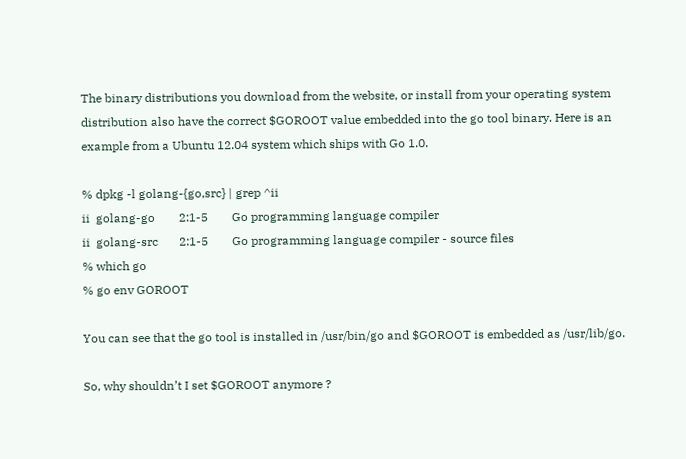The binary distributions you download from the website, or install from your operating system distribution also have the correct $GOROOT value embedded into the go tool binary. Here is an example from a Ubuntu 12.04 system which ships with Go 1.0.

% dpkg -l golang-{go,src} | grep ^ii
ii  golang-go        2:1-5        Go programming language compiler
ii  golang-src       2:1-5        Go programming language compiler - source files
% which go
% go env GOROOT

You can see that the go tool is installed in /usr/bin/go and $GOROOT is embedded as /usr/lib/go.

So, why shouldn’t I set $GOROOT anymore ?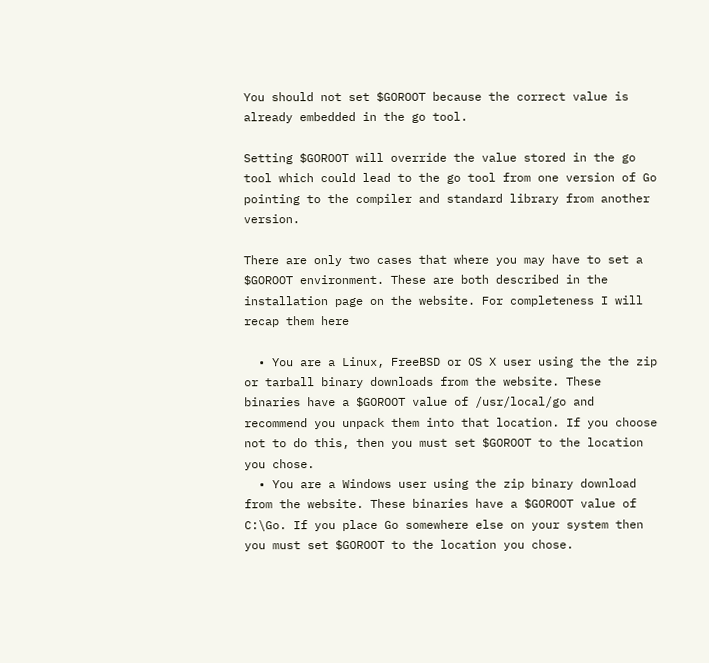You should not set $GOROOT because the correct value is already embedded in the go tool.

Setting $GOROOT will override the value stored in the go tool which could lead to the go tool from one version of Go pointing to the compiler and standard library from another version.

There are only two cases that where you may have to set a $GOROOT environment. These are both described in the installation page on the website. For completeness I will recap them here

  • You are a Linux, FreeBSD or OS X user using the the zip or tarball binary downloads from the website. These binaries have a $GOROOT value of /usr/local/go and recommend you unpack them into that location. If you choose not to do this, then you must set $GOROOT to the location you chose.
  • You are a Windows user using the zip binary download from the website. These binaries have a $GOROOT value of C:\Go. If you place Go somewhere else on your system then you must set $GOROOT to the location you chose.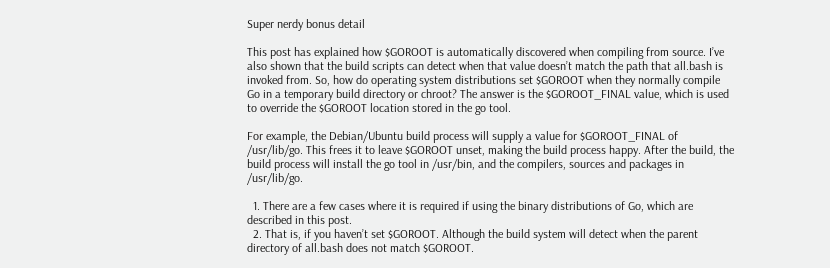Super nerdy bonus detail

This post has explained how $GOROOT is automatically discovered when compiling from source. I’ve also shown that the build scripts can detect when that value doesn’t match the path that all.bash is invoked from. So, how do operating system distributions set $GOROOT when they normally compile Go in a temporary build directory or chroot? The answer is the $GOROOT_FINAL value, which is used to override the $GOROOT location stored in the go tool.

For example, the Debian/Ubuntu build process will supply a value for $GOROOT_FINAL of /usr/lib/go. This frees it to leave $GOROOT unset, making the build process happy. After the build, the build process will install the go tool in /usr/bin, and the compilers, sources and packages in /usr/lib/go.

  1. There are a few cases where it is required if using the binary distributions of Go, which are described in this post.
  2. That is, if you haven’t set $GOROOT. Although the build system will detect when the parent directory of all.bash does not match $GOROOT.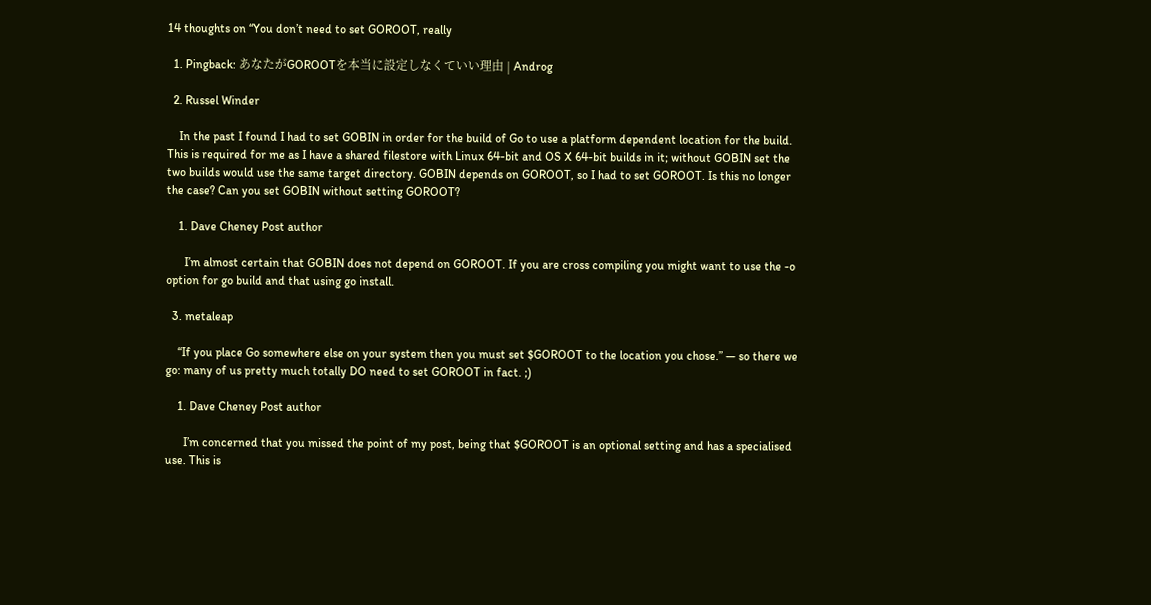14 thoughts on “You don’t need to set GOROOT, really

  1. Pingback: あなたがGOROOTを本当に設定しなくていい理由 | Androg

  2. Russel Winder

    In the past I found I had to set GOBIN in order for the build of Go to use a platform dependent location for the build. This is required for me as I have a shared filestore with Linux 64-bit and OS X 64-bit builds in it; without GOBIN set the two builds would use the same target directory. GOBIN depends on GOROOT, so I had to set GOROOT. Is this no longer the case? Can you set GOBIN without setting GOROOT?

    1. Dave Cheney Post author

      I’m almost certain that GOBIN does not depend on GOROOT. If you are cross compiling you might want to use the -o option for go build and that using go install.

  3. metaleap

    “If you place Go somewhere else on your system then you must set $GOROOT to the location you chose.” — so there we go: many of us pretty much totally DO need to set GOROOT in fact. ;)

    1. Dave Cheney Post author

      I’m concerned that you missed the point of my post, being that $GOROOT is an optional setting and has a specialised use. This is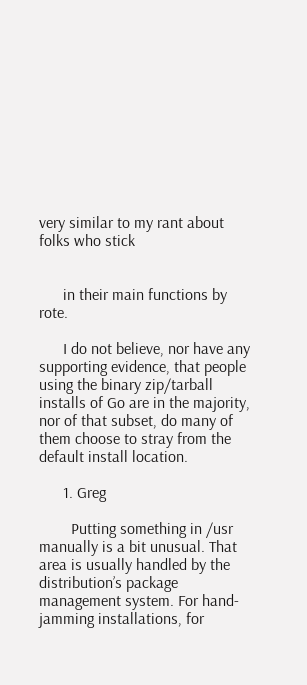very similar to my rant about folks who stick


      in their main functions by rote.

      I do not believe, nor have any supporting evidence, that people using the binary zip/tarball installs of Go are in the majority, nor of that subset, do many of them choose to stray from the default install location.

      1. Greg

        Putting something in /usr manually is a bit unusual. That area is usually handled by the distribution’s package management system. For hand-jamming installations, for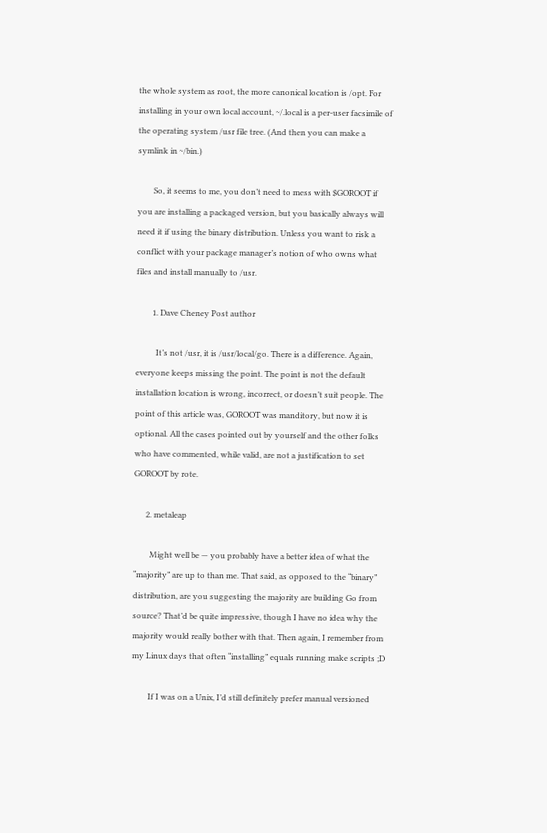the whole system as root, the more canonical location is /opt. For installing in your own local account, ~/.local is a per-user facsimile of the operating system /usr file tree. (And then you can make a symlink in ~/bin.)

        So, it seems to me, you don’t need to mess with $GOROOT if you are installing a packaged version, but you basically always will need it if using the binary distribution. Unless you want to risk a conflict with your package manager’s notion of who owns what files and install manually to /usr.

        1. Dave Cheney Post author

          It’s not /usr, it is /usr/local/go. There is a difference. Again, everyone keeps missing the point. The point is not the default installation location is wrong, incorrect, or doesn’t suit people. The point of this article was, GOROOT was manditory, but now it is optional. All the cases pointed out by yourself and the other folks who have commented, while valid, are not a justification to set GOROOT by rote.

      2. metaleap

        Might well be — you probably have a better idea of what the “majority” are up to than me. That said, as opposed to the “binary” distribution, are you suggesting the majority are building Go from source? That’d be quite impressive, though I have no idea why the majority would really bother with that. Then again, I remember from my Linux days that often “installing” equals running make scripts ;D

        If I was on a Unix, I’d still definitely prefer manual versioned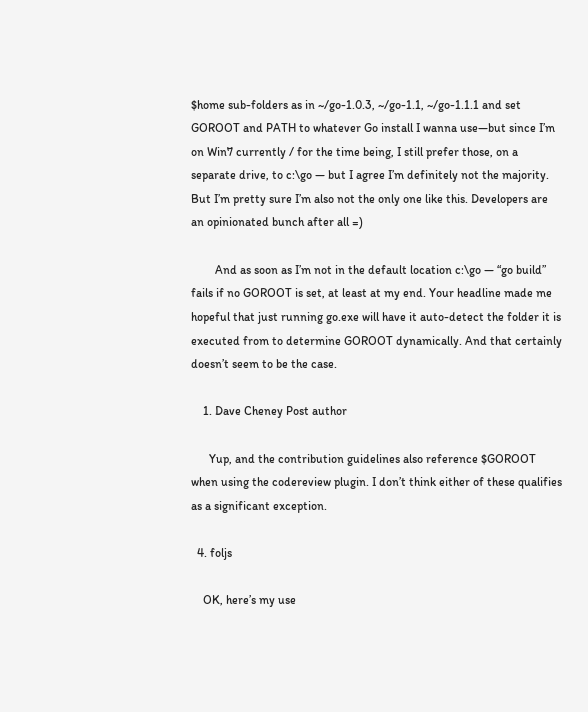$home sub-folders as in ~/go-1.0.3, ~/go-1.1, ~/go-1.1.1 and set GOROOT and PATH to whatever Go install I wanna use—but since I’m on Win7 currently / for the time being, I still prefer those, on a separate drive, to c:\go — but I agree I’m definitely not the majority. But I’m pretty sure I’m also not the only one like this. Developers are an opinionated bunch after all =)

        And as soon as I’m not in the default location c:\go — “go build” fails if no GOROOT is set, at least at my end. Your headline made me hopeful that just running go.exe will have it auto-detect the folder it is executed from to determine GOROOT dynamically. And that certainly doesn’t seem to be the case.

    1. Dave Cheney Post author

      Yup, and the contribution guidelines also reference $GOROOT when using the codereview plugin. I don’t think either of these qualifies as a significant exception.

  4. foljs

    OK, here’s my use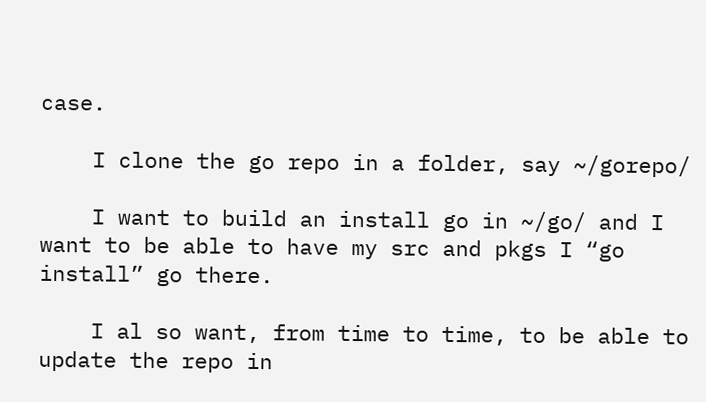case.

    I clone the go repo in a folder, say ~/gorepo/

    I want to build an install go in ~/go/ and I want to be able to have my src and pkgs I “go install” go there.

    I al so want, from time to time, to be able to update the repo in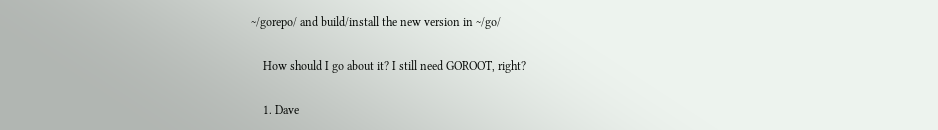~/gorepo/ and build/install the new version in ~/go/

    How should I go about it? I still need GOROOT, right?

    1. Dave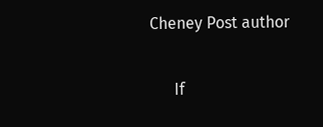Cheney Post author

      If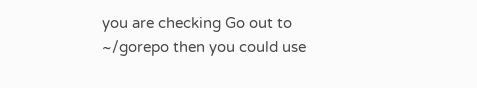you are checking Go out to ~/gorepo then you could use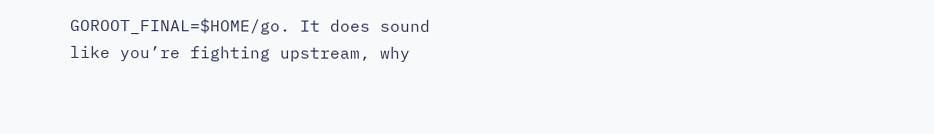GOROOT_FINAL=$HOME/go. It does sound like you’re fighting upstream, why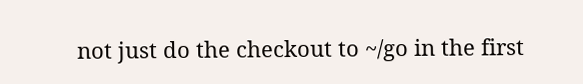not just do the checkout to ~/go in the first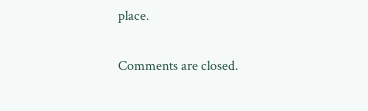place.

Comments are closed.